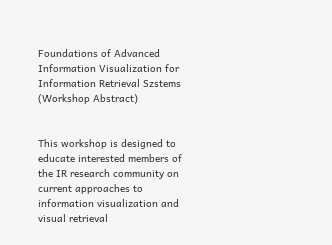Foundations of Advanced Information Visualization for Information Retrieval Szstems (Workshop Abstract)


This workshop is designed to educate interested members of the IR research community on current approaches to information visualization and visual retrieval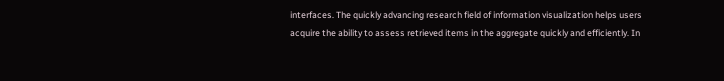interfaces. The quickly advancing research field of information visualization helps users acquire the ability to assess retrieved items in the aggregate quickly and efficiently. In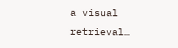a visual retrieval…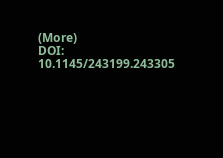(More)
DOI: 10.1145/243199.243305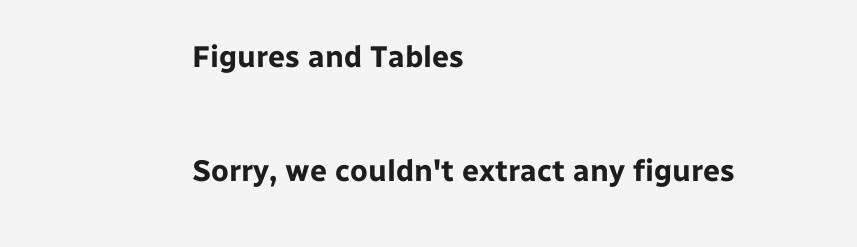Figures and Tables

Sorry, we couldn't extract any figures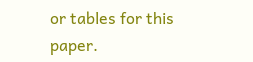or tables for this paper.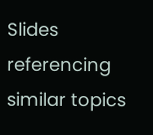Slides referencing similar topics